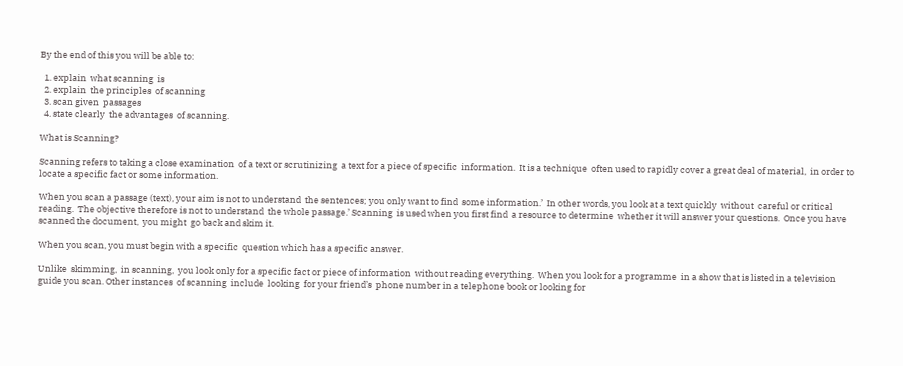By the end of this you will be able to:

  1. explain  what scanning  is
  2. explain  the principles  of scanning
  3. scan given  passages
  4. state clearly  the advantages  of scanning.

What is Scanning?

Scanning refers to taking a close examination  of a text or scrutinizing  a text for a piece of specific  information.  It is a technique  often used to rapidly cover a great deal of material,  in order to locate a specific fact or some information.

When you scan a passage (text), your aim is not to understand  the sentences; you only want to find  some information.’  In other words, you look at a text quickly  without  careful or critical reading.  The objective therefore is not to understand  the whole passage.’ Scanning  is used when you first find  a resource to determine  whether it will answer your questions.  Once you have scanned the document,  you might  go back and skim it.

When you scan, you must begin with a specific  question which has a specific answer.

Unlike  skimming,  in scanning,  you look only for a specific fact or piece of information  without reading everything.  When you look for a programme  in a show that is listed in a television  guide you scan. Other instances  of scanning  include  looking  for your friend’s  phone number in a telephone book or looking for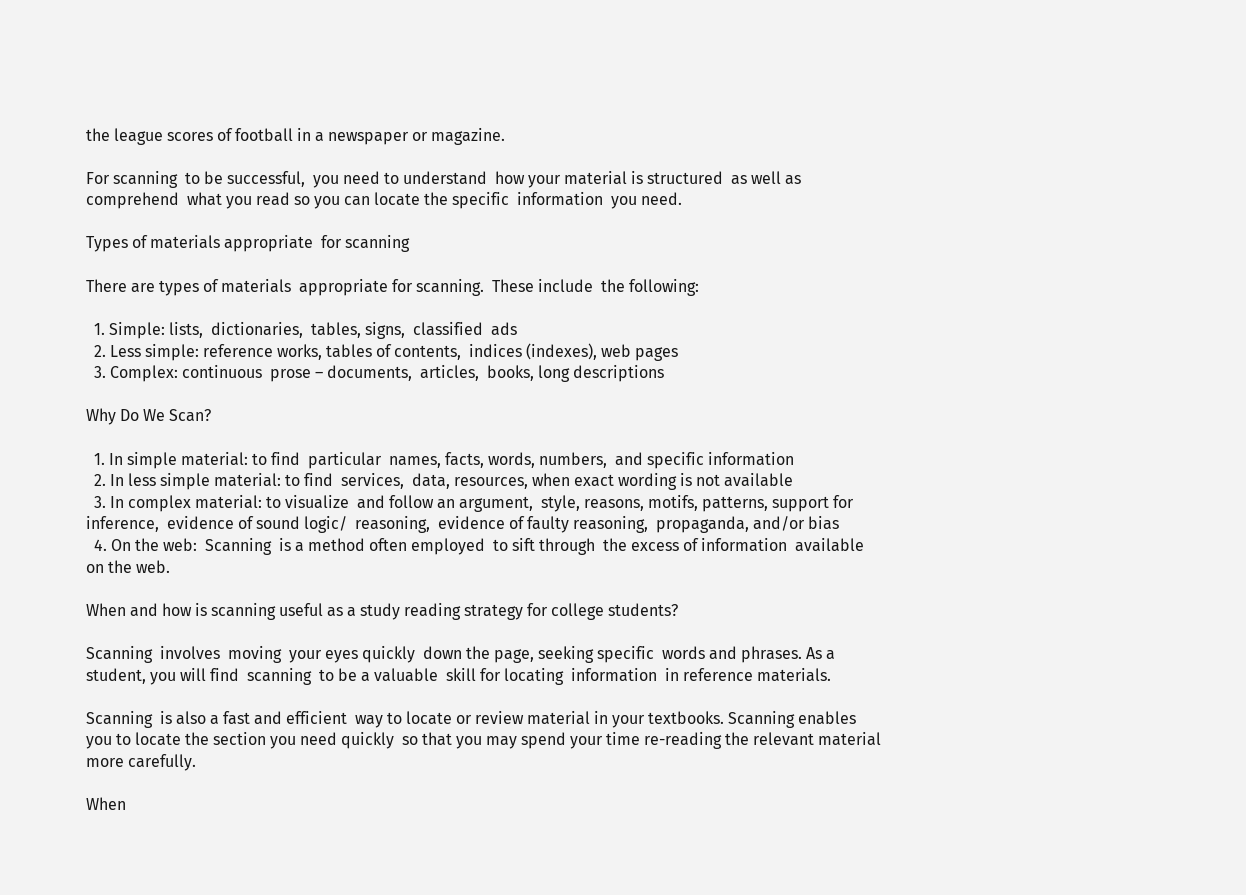the league scores of football in a newspaper or magazine.

For scanning  to be successful,  you need to understand  how your material is structured  as well as comprehend  what you read so you can locate the specific  information  you need.

Types of materials appropriate  for scanning

There are types of materials  appropriate for scanning.  These include  the following:

  1. Simple: lists,  dictionaries,  tables, signs,  classified  ads
  2. Less simple: reference works, tables of contents,  indices (indexes), web pages
  3. Complex: continuous  prose – documents,  articles,  books, long descriptions

Why Do We Scan?

  1. In simple material: to find  particular  names, facts, words, numbers,  and specific information
  2. In less simple material: to find  services,  data, resources, when exact wording is not available
  3. In complex material: to visualize  and follow an argument,  style, reasons, motifs, patterns, support for inference,  evidence of sound logic/  reasoning,  evidence of faulty reasoning,  propaganda, and/or bias
  4. On the web:  Scanning  is a method often employed  to sift through  the excess of information  available  on the web.

When and how is scanning useful as a study reading strategy for college students?

Scanning  involves  moving  your eyes quickly  down the page, seeking specific  words and phrases. As a student, you will find  scanning  to be a valuable  skill for locating  information  in reference materials.

Scanning  is also a fast and efficient  way to locate or review material in your textbooks. Scanning enables you to locate the section you need quickly  so that you may spend your time re-reading the relevant material more carefully.

When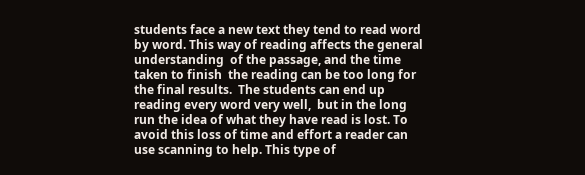students face a new text they tend to read word by word. This way of reading affects the general understanding  of the passage, and the time  taken to finish  the reading can be too long for the final results.  The students can end up reading every word very well,  but in the long run the idea of what they have read is lost. To avoid this loss of time and effort a reader can use scanning to help. This type of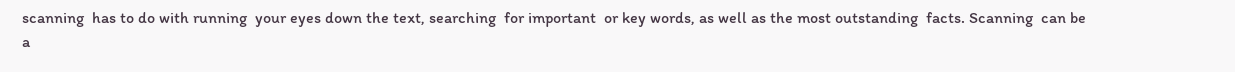scanning  has to do with running  your eyes down the text, searching  for important  or key words, as well as the most outstanding  facts. Scanning  can be a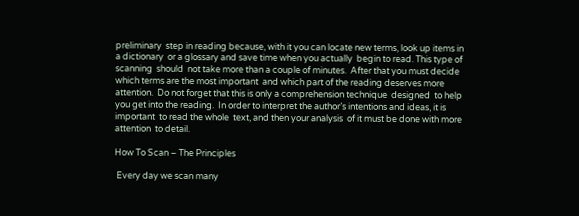preliminary  step in reading because, with it you can locate new terms, look up items in a dictionary  or a glossary and save time when you actually  begin to read. This type of scanning  should  not take more than a couple of minutes.  After that you must decide which terms are the most important  and which part of the reading deserves more attention.  Do not forget that this is only a comprehension technique  designed  to help you get into the reading.  In order to interpret the author’s intentions and ideas, it is important  to read the whole  text, and then your analysis  of it must be done with more attention  to detail.

How To Scan – The Principles

 Every day we scan many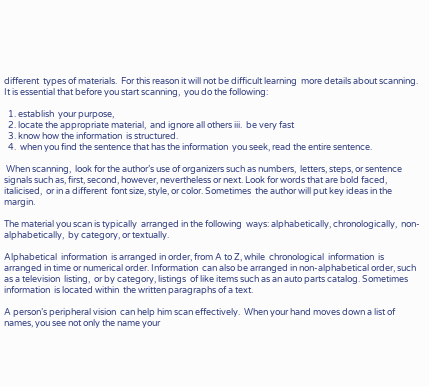different  types of materials.  For this reason it will not be difficult learning  more details about scanning.  It is essential that before you start scanning,  you do the following:

  1. establish  your purpose,
  2. locate the appropriate material,  and ignore all others iii.  be very fast
  3. know how the information  is structured.
  4.  when you find the sentence that has the information  you seek, read the entire sentence.

 When scanning,  look for the author’s use of organizers such as numbers,  letters, steps, or sentence signals such as, first, second, however, nevertheless or next. Look for words that are bold faced, italicised,  or in a different  font size, style, or color. Sometimes  the author will put key ideas in the margin.

The material you scan is typically  arranged in the following  ways: alphabetically, chronologically,  non-alphabetically,  by category, or textually.

Alphabetical  information  is arranged in order, from A to Z, while  chronological  information  is arranged in time or numerical order. Information  can also be arranged in non-alphabetical order, such as a television  listing,  or by category, listings  of like items such as an auto parts catalog. Sometimes  information  is located within  the written paragraphs of a text.

A person’s peripheral vision  can help him scan effectively.  When your hand moves down a list of names, you see not only the name your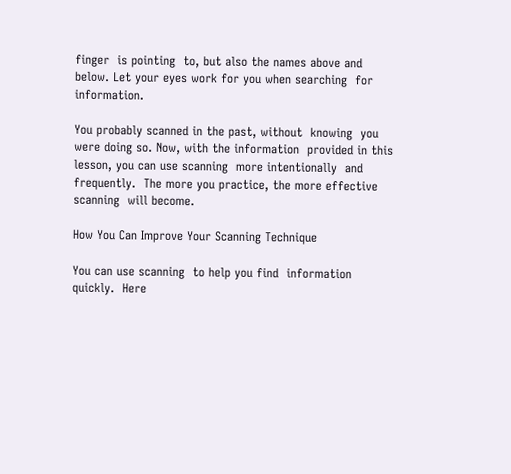finger  is pointing  to, but also the names above and below. Let your eyes work for you when searching  for information.

You probably scanned in the past, without  knowing  you were doing so. Now, with the information  provided in this lesson, you can use scanning  more intentionally  and frequently.  The more you practice, the more effective  scanning  will become.

How You Can Improve Your Scanning Technique

You can use scanning  to help you find  information  quickly.  Here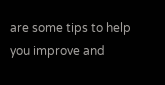are some tips to help you improve and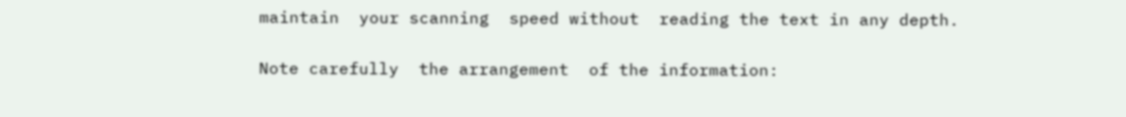maintain  your scanning  speed without  reading the text in any depth.

Note carefully  the arrangement  of the information: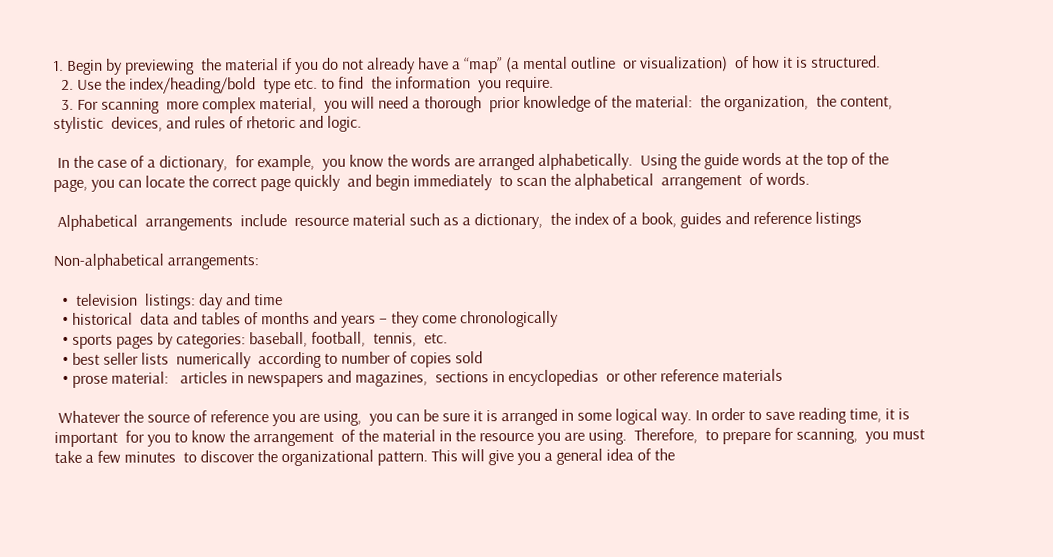1. Begin by previewing  the material if you do not already have a “map” (a mental outline  or visualization)  of how it is structured.
  2. Use the index/heading/bold  type etc. to find  the information  you require.
  3. For scanning  more complex material,  you will need a thorough  prior knowledge of the material:  the organization,  the content, stylistic  devices, and rules of rhetoric and logic.

 In the case of a dictionary,  for example,  you know the words are arranged alphabetically.  Using the guide words at the top of the page, you can locate the correct page quickly  and begin immediately  to scan the alphabetical  arrangement  of words.

 Alphabetical  arrangements  include  resource material such as a dictionary,  the index of a book, guides and reference listings

Non-alphabetical arrangements:

  •  television  listings: day and time
  • historical  data and tables of months and years – they come chronologically
  • sports pages by categories: baseball, football,  tennis,  etc.
  • best seller lists  numerically  according to number of copies sold
  • prose material:   articles in newspapers and magazines,  sections in encyclopedias  or other reference materials

 Whatever the source of reference you are using,  you can be sure it is arranged in some logical way. In order to save reading time, it is important  for you to know the arrangement  of the material in the resource you are using.  Therefore,  to prepare for scanning,  you must take a few minutes  to discover the organizational pattern. This will give you a general idea of the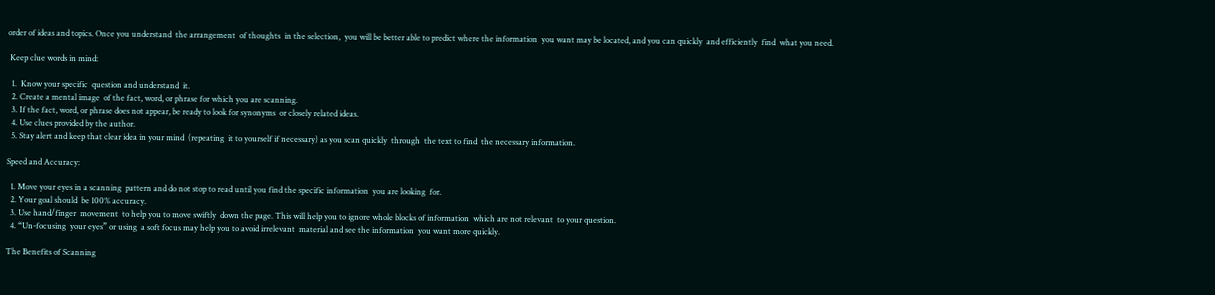order of ideas and topics. Once you understand  the arrangement  of thoughts  in the selection,  you will be better able to predict where the information  you want may be located, and you can quickly  and efficiently  find  what you need.

 Keep clue words in mind:

  1.  Know your specific  question and understand  it.
  2. Create a mental image  of the fact, word, or phrase for which you are scanning.
  3. If the fact, word, or phrase does not appear, be ready to look for synonyms  or closely related ideas.
  4. Use clues provided by the author.
  5. Stay alert and keep that clear idea in your mind  (repeating  it to yourself if necessary) as you scan quickly  through  the text to find  the necessary information.

Speed and Accuracy:

  1. Move your eyes in a scanning  pattern and do not stop to read until you find the specific information  you are looking  for.
  2. Your goal should  be 100% accuracy.
  3. Use hand/finger  movement  to help you to move swiftly  down the page. This will help you to ignore whole blocks of information  which are not relevant  to your question.
  4. “Un-focusing  your eyes” or using  a soft focus may help you to avoid irrelevant  material and see the information  you want more quickly.

The Benefits of Scanning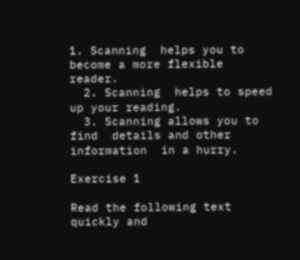1. Scanning  helps you to become a more flexible  reader.
  2. Scanning  helps to speed up your reading.
  3. Scanning allows you to find  details and other information  in a hurry.

Exercise 1

Read the following text quickly and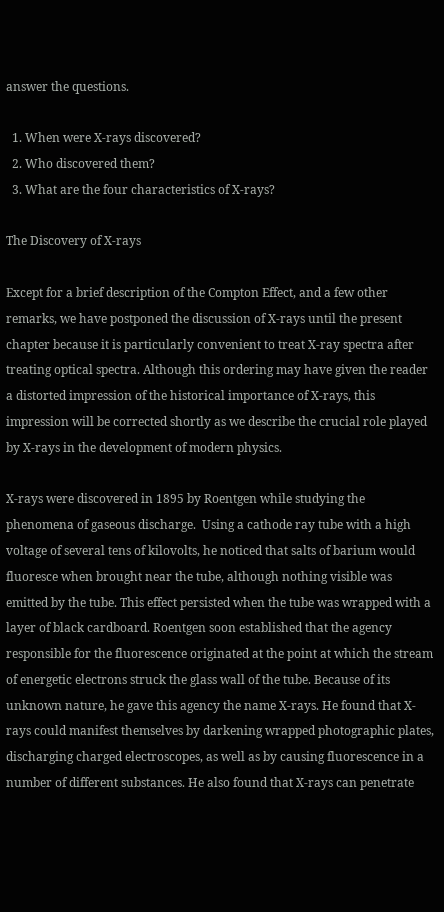answer the questions.

  1. When were X-rays discovered?
  2. Who discovered them?
  3. What are the four characteristics of X-rays?

The Discovery of X-rays

Except for a brief description of the Compton Effect, and a few other remarks, we have postponed the discussion of X-rays until the present chapter because it is particularly convenient to treat X-ray spectra after treating optical spectra. Although this ordering may have given the reader a distorted impression of the historical importance of X-rays, this impression will be corrected shortly as we describe the crucial role played by X-rays in the development of modern physics.

X-rays were discovered in 1895 by Roentgen while studying the phenomena of gaseous discharge.  Using a cathode ray tube with a high voltage of several tens of kilovolts, he noticed that salts of barium would fluoresce when brought near the tube, although nothing visible was emitted by the tube. This effect persisted when the tube was wrapped with a layer of black cardboard. Roentgen soon established that the agency responsible for the fluorescence originated at the point at which the stream of energetic electrons struck the glass wall of the tube. Because of its unknown nature, he gave this agency the name X-rays. He found that X-rays could manifest themselves by darkening wrapped photographic plates, discharging charged electroscopes, as well as by causing fluorescence in a number of different substances. He also found that X-rays can penetrate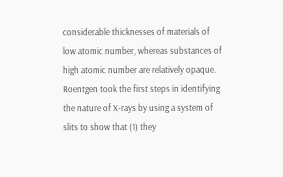considerable thicknesses of materials of low atomic number, whereas substances of high atomic number are relatively opaque. Roentgen took the first steps in identifying the nature of X-rays by using a system of slits to show that (1) they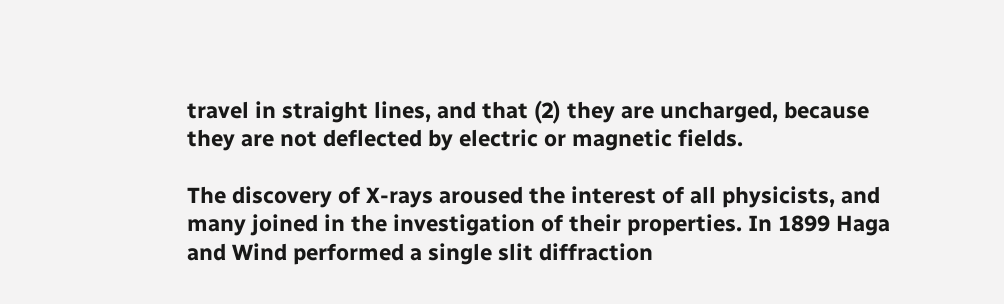travel in straight lines, and that (2) they are uncharged, because they are not deflected by electric or magnetic fields.

The discovery of X-rays aroused the interest of all physicists, and many joined in the investigation of their properties. In 1899 Haga and Wind performed a single slit diffraction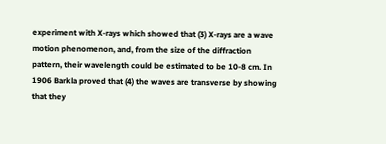experiment with X-rays which showed that (3) X-rays are a wave motion phenomenon, and, from the size of the diffraction pattern, their wavelength could be estimated to be 10-8 cm. In 1906 Barkla proved that (4) the waves are transverse by showing that they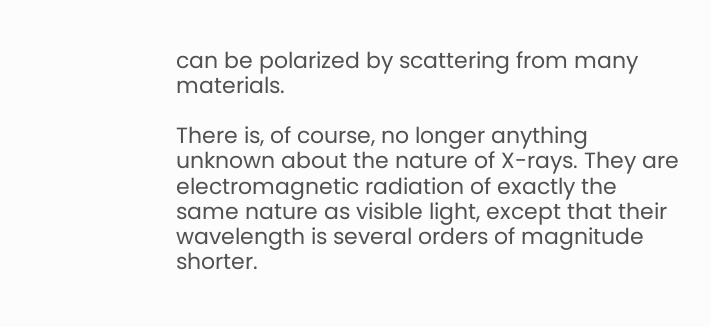can be polarized by scattering from many materials.

There is, of course, no longer anything unknown about the nature of X-rays. They are electromagnetic radiation of exactly the same nature as visible light, except that their wavelength is several orders of magnitude shorter.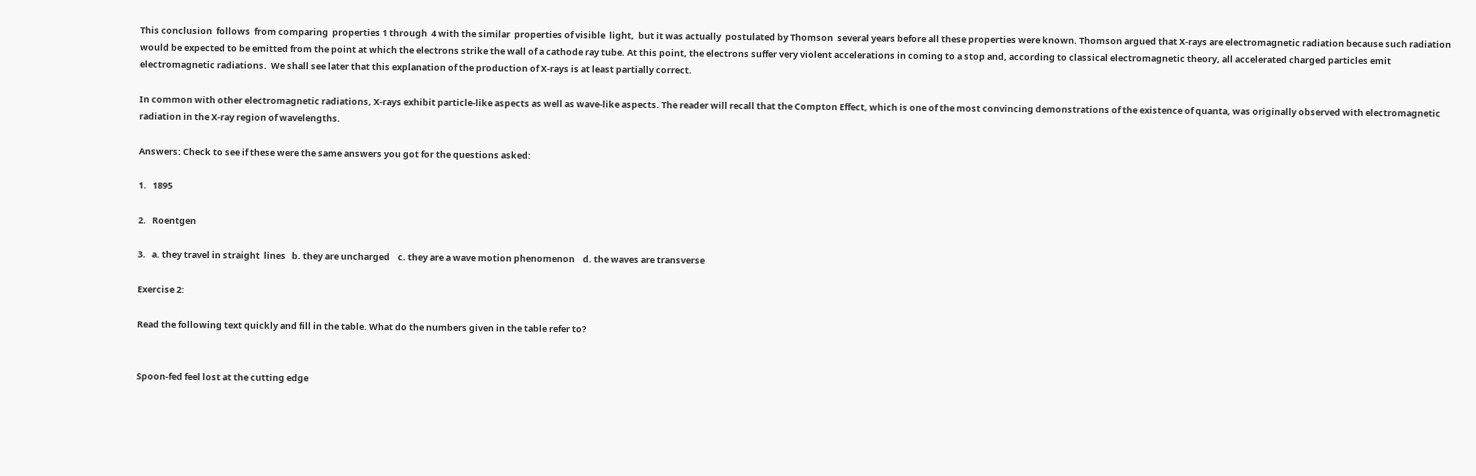This conclusion  follows  from comparing  properties 1 through  4 with the similar  properties of visible  light,  but it was actually  postulated by Thomson  several years before all these properties were known. Thomson argued that X-rays are electromagnetic radiation because such radiation would be expected to be emitted from the point at which the electrons strike the wall of a cathode ray tube. At this point, the electrons suffer very violent accelerations in coming to a stop and, according to classical electromagnetic theory, all accelerated charged particles emit electromagnetic radiations.  We shall see later that this explanation of the production of X-rays is at least partially correct.

In common with other electromagnetic radiations, X-rays exhibit particle-like aspects as well as wave-like aspects. The reader will recall that the Compton Effect, which is one of the most convincing demonstrations of the existence of quanta, was originally observed with electromagnetic radiation in the X-ray region of wavelengths.

Answers: Check to see if these were the same answers you got for the questions asked:

1.   1895

2.   Roentgen

3.   a. they travel in straight  lines   b. they are uncharged    c. they are a wave motion phenomenon    d. the waves are transverse

Exercise 2:

Read the following text quickly and fill in the table. What do the numbers given in the table refer to?


Spoon-fed feel lost at the cutting edge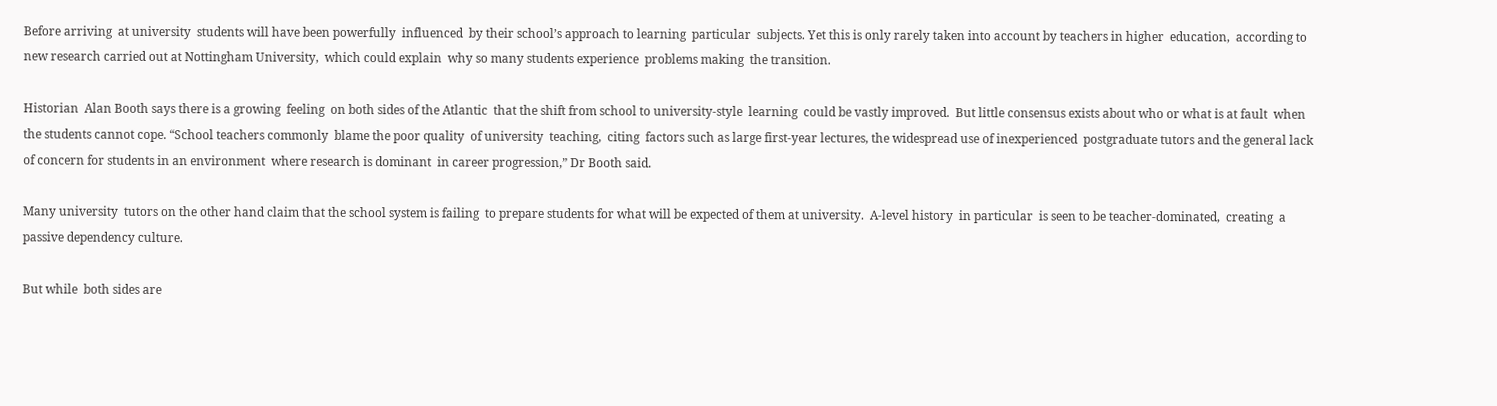Before arriving  at university  students will have been powerfully  influenced  by their school’s approach to learning  particular  subjects. Yet this is only rarely taken into account by teachers in higher  education,  according to new research carried out at Nottingham University,  which could explain  why so many students experience  problems making  the transition.

Historian  Alan Booth says there is a growing  feeling  on both sides of the Atlantic  that the shift from school to university-style  learning  could be vastly improved.  But little consensus exists about who or what is at fault  when the students cannot cope. “School teachers commonly  blame the poor quality  of university  teaching,  citing  factors such as large first-year lectures, the widespread use of inexperienced  postgraduate tutors and the general lack of concern for students in an environment  where research is dominant  in career progression,” Dr Booth said.

Many university  tutors on the other hand claim that the school system is failing  to prepare students for what will be expected of them at university.  A-level history  in particular  is seen to be teacher-dominated,  creating  a passive dependency culture.

But while  both sides are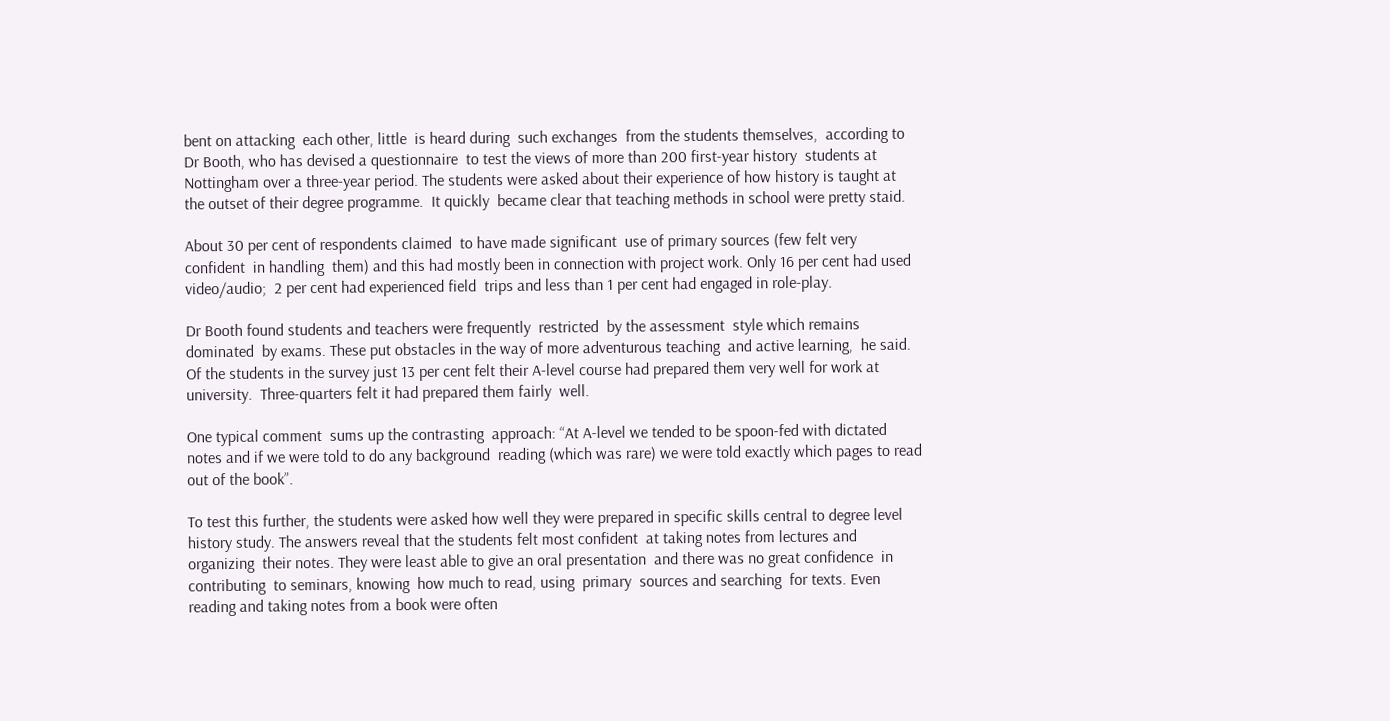bent on attacking  each other, little  is heard during  such exchanges  from the students themselves,  according to Dr Booth, who has devised a questionnaire  to test the views of more than 200 first-year history  students at Nottingham over a three-year period. The students were asked about their experience of how history is taught at the outset of their degree programme.  It quickly  became clear that teaching methods in school were pretty staid.

About 30 per cent of respondents claimed  to have made significant  use of primary sources (few felt very confident  in handling  them) and this had mostly been in connection with project work. Only 16 per cent had used video/audio;  2 per cent had experienced field  trips and less than 1 per cent had engaged in role-play.

Dr Booth found students and teachers were frequently  restricted  by the assessment  style which remains  dominated  by exams. These put obstacles in the way of more adventurous teaching  and active learning,  he said. Of the students in the survey just 13 per cent felt their A-level course had prepared them very well for work at university.  Three-quarters felt it had prepared them fairly  well.

One typical comment  sums up the contrasting  approach: “At A-level we tended to be spoon-fed with dictated notes and if we were told to do any background  reading (which was rare) we were told exactly which pages to read out of the book”.

To test this further, the students were asked how well they were prepared in specific skills central to degree level history study. The answers reveal that the students felt most confident  at taking notes from lectures and organizing  their notes. They were least able to give an oral presentation  and there was no great confidence  in contributing  to seminars, knowing  how much to read, using  primary  sources and searching  for texts. Even reading and taking notes from a book were often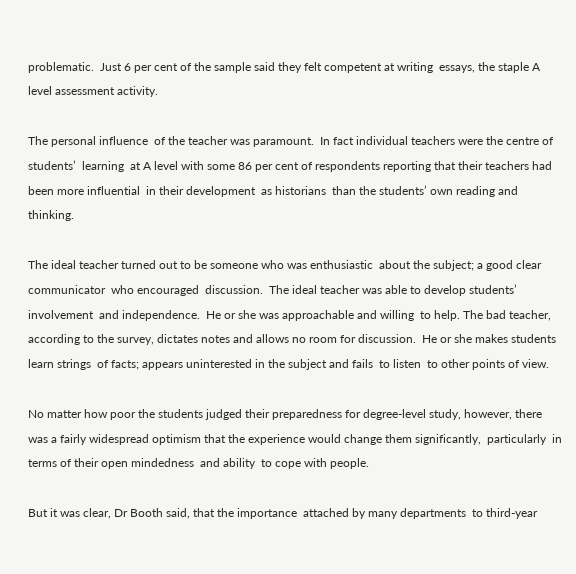problematic.  Just 6 per cent of the sample said they felt competent at writing  essays, the staple A level assessment activity.

The personal influence  of the teacher was paramount.  In fact individual teachers were the centre of students’  learning  at A level with some 86 per cent of respondents reporting that their teachers had been more influential  in their development  as historians  than the students’ own reading and thinking.

The ideal teacher turned out to be someone who was enthusiastic  about the subject; a good clear communicator  who encouraged  discussion.  The ideal teacher was able to develop students’ involvement  and independence.  He or she was approachable and willing  to help. The bad teacher, according to the survey, dictates notes and allows no room for discussion.  He or she makes students learn strings  of facts; appears uninterested in the subject and fails  to listen  to other points of view.

No matter how poor the students judged their preparedness for degree-level study, however, there was a fairly widespread optimism that the experience would change them significantly,  particularly  in terms of their open mindedness  and ability  to cope with people.

But it was clear, Dr Booth said, that the importance  attached by many departments  to third-year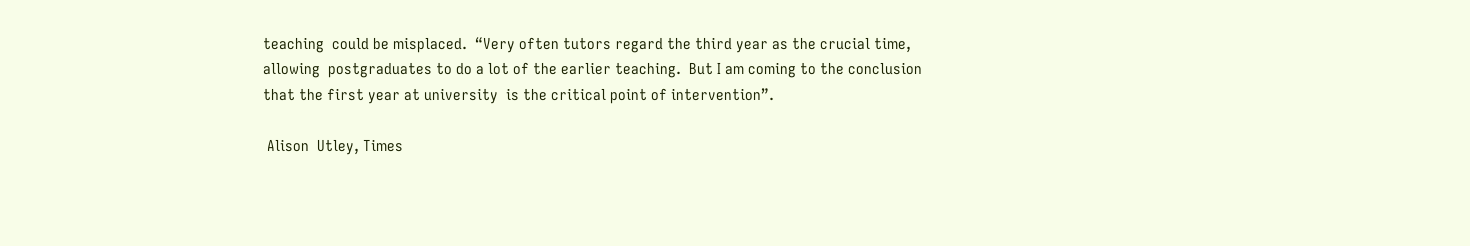teaching  could be misplaced.  “Very often tutors regard the third year as the crucial time, allowing  postgraduates to do a lot of the earlier teaching.  But I am coming to the conclusion  that the first year at university  is the critical point of intervention”.

 Alison  Utley, Times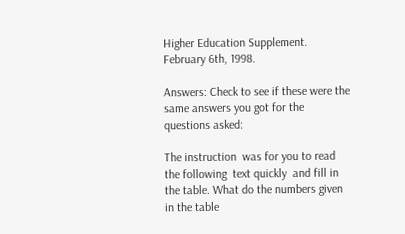Higher Education Supplement. February 6th, 1998.

Answers: Check to see if these were the same answers you got for the questions asked:

The instruction  was for you to read the following  text quickly  and fill in the table. What do the numbers given  in the table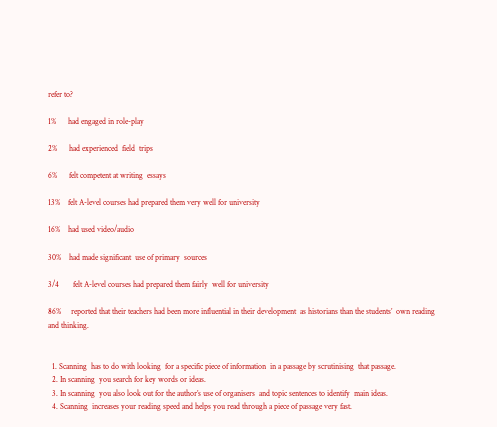refer to?

1%      had engaged in role-play

2%      had experienced  field  trips

6%      felt competent at writing  essays

13%    felt A-level courses had prepared them very well for university

16%    had used video/audio

30%    had made significant  use of primary  sources

3/4       felt A-level courses had prepared them fairly  well for university

86%     reported that their teachers had been more influential in their development  as historians than the students’  own reading and thinking.


  1. Scanning  has to do with looking  for a specific piece of information  in a passage by scrutinising  that passage.
  2. In scanning  you search for key words or ideas.
  3. In scanning  you also look out for the author’s use of organisers  and topic sentences to identify  main ideas.
  4. Scanning  increases your reading speed and helps you read through a piece of passage very fast.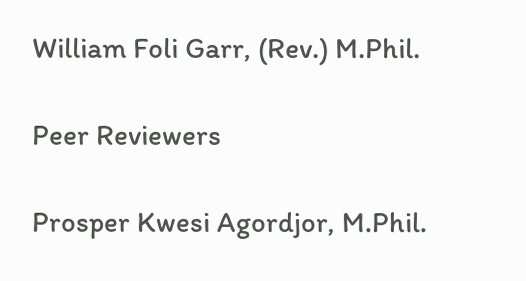William Foli Garr, (Rev.) M.Phil.

Peer Reviewers

Prosper Kwesi Agordjor, M.Phil.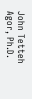John Tetteh Agor, Ph.D.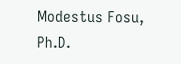Modestus Fosu, Ph.D.